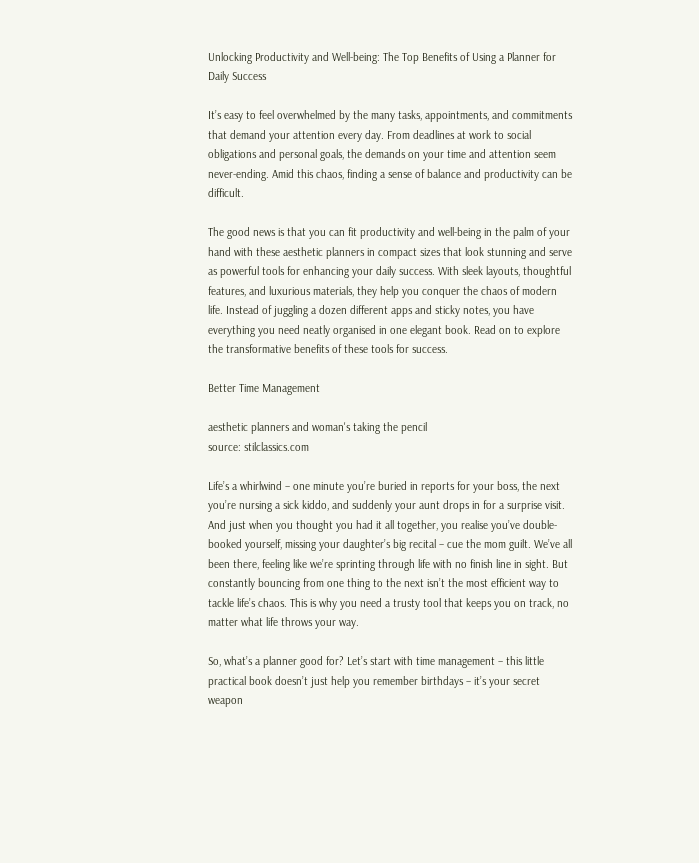Unlocking Productivity and Well-being: The Top Benefits of Using a Planner for Daily Success

It’s easy to feel overwhelmed by the many tasks, appointments, and commitments that demand your attention every day. From deadlines at work to social obligations and personal goals, the demands on your time and attention seem never-ending. Amid this chaos, finding a sense of balance and productivity can be difficult.

The good news is that you can fit productivity and well-being in the palm of your hand with these aesthetic planners in compact sizes that look stunning and serve as powerful tools for enhancing your daily success. With sleek layouts, thoughtful features, and luxurious materials, they help you conquer the chaos of modern life. Instead of juggling a dozen different apps and sticky notes, you have everything you need neatly organised in one elegant book. Read on to explore the transformative benefits of these tools for success.

Better Time Management

aesthetic planners and woman's taking the pencil
source: stilclassics.com

Life’s a whirlwind – one minute you’re buried in reports for your boss, the next you’re nursing a sick kiddo, and suddenly your aunt drops in for a surprise visit. And just when you thought you had it all together, you realise you’ve double-booked yourself, missing your daughter’s big recital – cue the mom guilt. We’ve all been there, feeling like we’re sprinting through life with no finish line in sight. But constantly bouncing from one thing to the next isn’t the most efficient way to tackle life’s chaos. This is why you need a trusty tool that keeps you on track, no matter what life throws your way.

So, what’s a planner good for? Let’s start with time management – this little practical book doesn’t just help you remember birthdays – it’s your secret weapon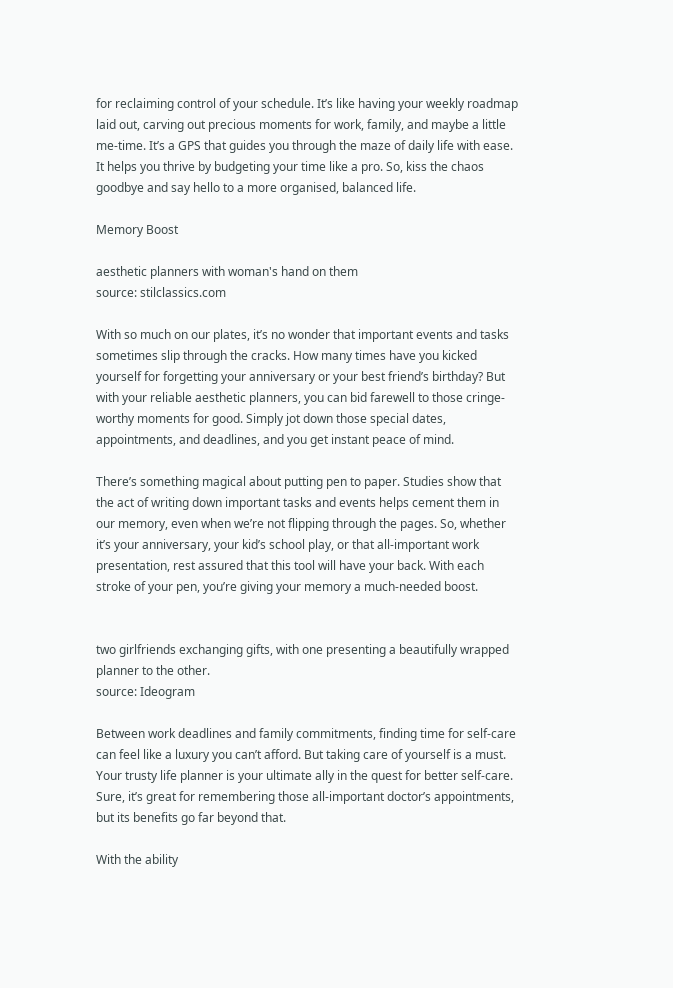for reclaiming control of your schedule. It’s like having your weekly roadmap laid out, carving out precious moments for work, family, and maybe a little me-time. It’s a GPS that guides you through the maze of daily life with ease. It helps you thrive by budgeting your time like a pro. So, kiss the chaos goodbye and say hello to a more organised, balanced life.

Memory Boost

aesthetic planners with woman's hand on them
source: stilclassics.com

With so much on our plates, it’s no wonder that important events and tasks sometimes slip through the cracks. How many times have you kicked yourself for forgetting your anniversary or your best friend’s birthday? But with your reliable aesthetic planners, you can bid farewell to those cringe-worthy moments for good. Simply jot down those special dates, appointments, and deadlines, and you get instant peace of mind.

There’s something magical about putting pen to paper. Studies show that the act of writing down important tasks and events helps cement them in our memory, even when we’re not flipping through the pages. So, whether it’s your anniversary, your kid’s school play, or that all-important work presentation, rest assured that this tool will have your back. With each stroke of your pen, you’re giving your memory a much-needed boost.


two girlfriends exchanging gifts, with one presenting a beautifully wrapped planner to the other.
source: Ideogram

Between work deadlines and family commitments, finding time for self-care can feel like a luxury you can’t afford. But taking care of yourself is a must. Your trusty life planner is your ultimate ally in the quest for better self-care. Sure, it’s great for remembering those all-important doctor’s appointments, but its benefits go far beyond that.

With the ability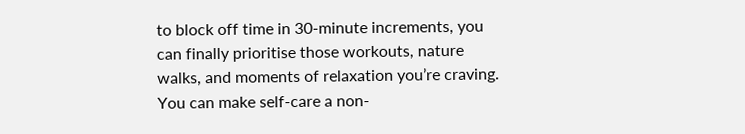to block off time in 30-minute increments, you can finally prioritise those workouts, nature walks, and moments of relaxation you’re craving. You can make self-care a non-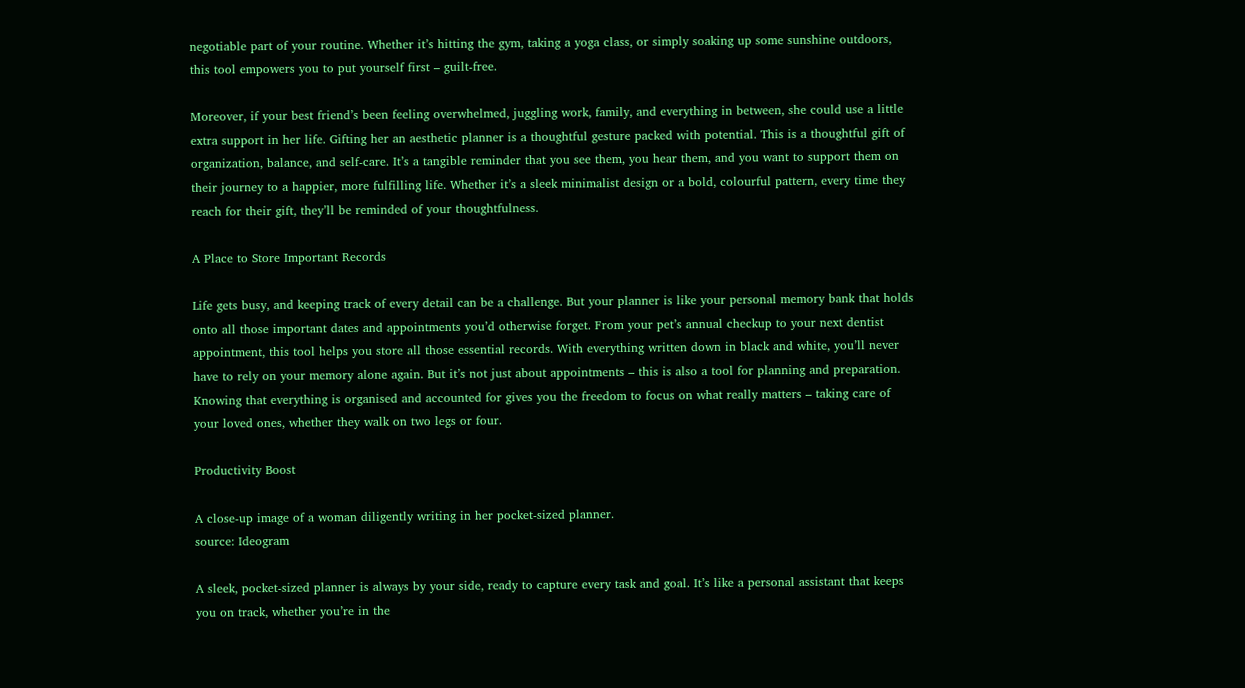negotiable part of your routine. Whether it’s hitting the gym, taking a yoga class, or simply soaking up some sunshine outdoors, this tool empowers you to put yourself first – guilt-free.

Moreover, if your best friend’s been feeling overwhelmed, juggling work, family, and everything in between, she could use a little extra support in her life. Gifting her an aesthetic planner is a thoughtful gesture packed with potential. This is a thoughtful gift of organization, balance, and self-care. It’s a tangible reminder that you see them, you hear them, and you want to support them on their journey to a happier, more fulfilling life. Whether it’s a sleek minimalist design or a bold, colourful pattern, every time they reach for their gift, they’ll be reminded of your thoughtfulness.

A Place to Store Important Records

Life gets busy, and keeping track of every detail can be a challenge. But your planner is like your personal memory bank that holds onto all those important dates and appointments you’d otherwise forget. From your pet’s annual checkup to your next dentist appointment, this tool helps you store all those essential records. With everything written down in black and white, you’ll never have to rely on your memory alone again. But it’s not just about appointments – this is also a tool for planning and preparation. Knowing that everything is organised and accounted for gives you the freedom to focus on what really matters – taking care of your loved ones, whether they walk on two legs or four.

Productivity Boost

A close-up image of a woman diligently writing in her pocket-sized planner.
source: Ideogram

A sleek, pocket-sized planner is always by your side, ready to capture every task and goal. It’s like a personal assistant that keeps you on track, whether you’re in the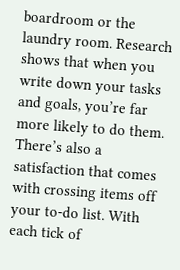boardroom or the laundry room. Research shows that when you write down your tasks and goals, you’re far more likely to do them. There’s also a satisfaction that comes with crossing items off your to-do list. With each tick of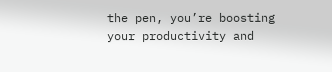the pen, you’re boosting your productivity and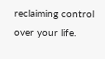reclaiming control over your life.